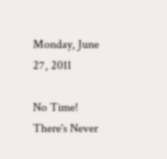Monday, June 27, 2011

No Time! There's Never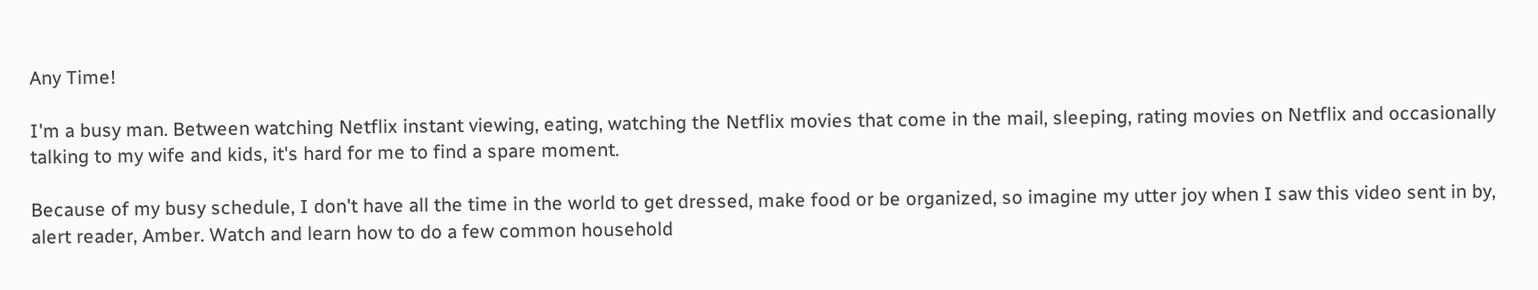Any Time!

I'm a busy man. Between watching Netflix instant viewing, eating, watching the Netflix movies that come in the mail, sleeping, rating movies on Netflix and occasionally talking to my wife and kids, it's hard for me to find a spare moment.

Because of my busy schedule, I don't have all the time in the world to get dressed, make food or be organized, so imagine my utter joy when I saw this video sent in by, alert reader, Amber. Watch and learn how to do a few common household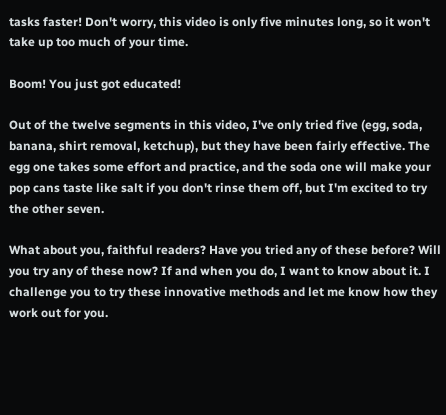tasks faster! Don't worry, this video is only five minutes long, so it won't take up too much of your time.

Boom! You just got educated!

Out of the twelve segments in this video, I've only tried five (egg, soda, banana, shirt removal, ketchup), but they have been fairly effective. The egg one takes some effort and practice, and the soda one will make your pop cans taste like salt if you don't rinse them off, but I'm excited to try the other seven.

What about you, faithful readers? Have you tried any of these before? Will you try any of these now? If and when you do, I want to know about it. I challenge you to try these innovative methods and let me know how they work out for you.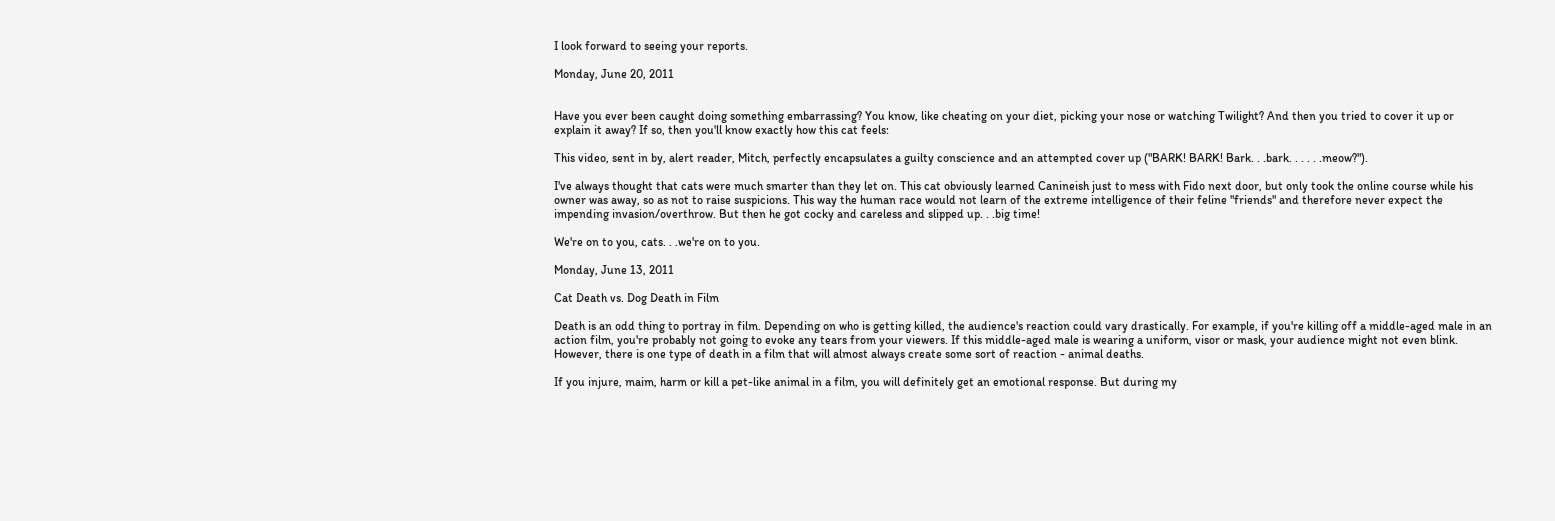I look forward to seeing your reports.

Monday, June 20, 2011


Have you ever been caught doing something embarrassing? You know, like cheating on your diet, picking your nose or watching Twilight? And then you tried to cover it up or explain it away? If so, then you'll know exactly how this cat feels:

This video, sent in by, alert reader, Mitch, perfectly encapsulates a guilty conscience and an attempted cover up ("BARK! BARK! Bark. . .bark. . . . . .meow?").

I've always thought that cats were much smarter than they let on. This cat obviously learned Canineish just to mess with Fido next door, but only took the online course while his owner was away, so as not to raise suspicions. This way the human race would not learn of the extreme intelligence of their feline "friends" and therefore never expect the impending invasion/overthrow. But then he got cocky and careless and slipped up. . .big time!

We're on to you, cats. . .we're on to you.

Monday, June 13, 2011

Cat Death vs. Dog Death in Film

Death is an odd thing to portray in film. Depending on who is getting killed, the audience's reaction could vary drastically. For example, if you're killing off a middle-aged male in an action film, you're probably not going to evoke any tears from your viewers. If this middle-aged male is wearing a uniform, visor or mask, your audience might not even blink. However, there is one type of death in a film that will almost always create some sort of reaction - animal deaths.

If you injure, maim, harm or kill a pet-like animal in a film, you will definitely get an emotional response. But during my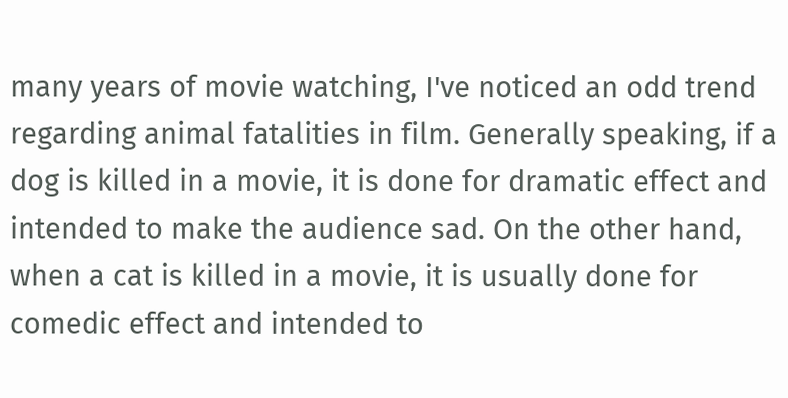many years of movie watching, I've noticed an odd trend regarding animal fatalities in film. Generally speaking, if a dog is killed in a movie, it is done for dramatic effect and intended to make the audience sad. On the other hand, when a cat is killed in a movie, it is usually done for comedic effect and intended to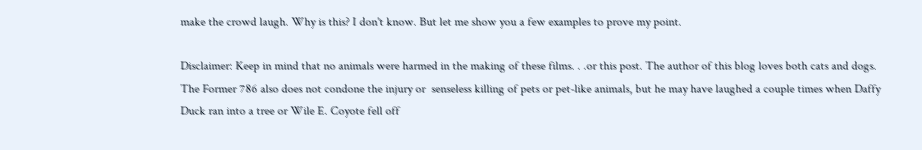make the crowd laugh. Why is this? I don't know. But let me show you a few examples to prove my point.

Disclaimer: Keep in mind that no animals were harmed in the making of these films. . .or this post. The author of this blog loves both cats and dogs. The Former 786 also does not condone the injury or  senseless killing of pets or pet-like animals, but he may have laughed a couple times when Daffy Duck ran into a tree or Wile E. Coyote fell off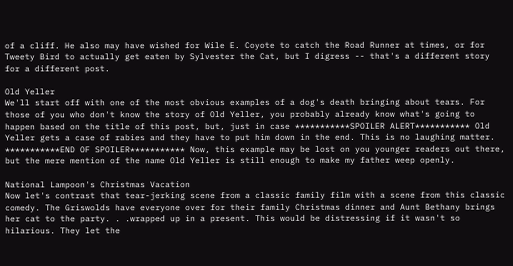of a cliff. He also may have wished for Wile E. Coyote to catch the Road Runner at times, or for Tweety Bird to actually get eaten by Sylvester the Cat, but I digress -- that's a different story for a different post.

Old Yeller
We'll start off with one of the most obvious examples of a dog's death bringing about tears. For those of you who don't know the story of Old Yeller, you probably already know what's going to happen based on the title of this post, but, just in case ***********SPOILER ALERT*********** Old Yeller gets a case of rabies and they have to put him down in the end. This is no laughing matter. ***********END OF SPOILER*********** Now, this example may be lost on you younger readers out there, but the mere mention of the name Old Yeller is still enough to make my father weep openly.

National Lampoon's Christmas Vacation
Now let's contrast that tear-jerking scene from a classic family film with a scene from this classic comedy. The Griswolds have everyone over for their family Christmas dinner and Aunt Bethany brings her cat to the party. . .wrapped up in a present. This would be distressing if it wasn't so hilarious. They let the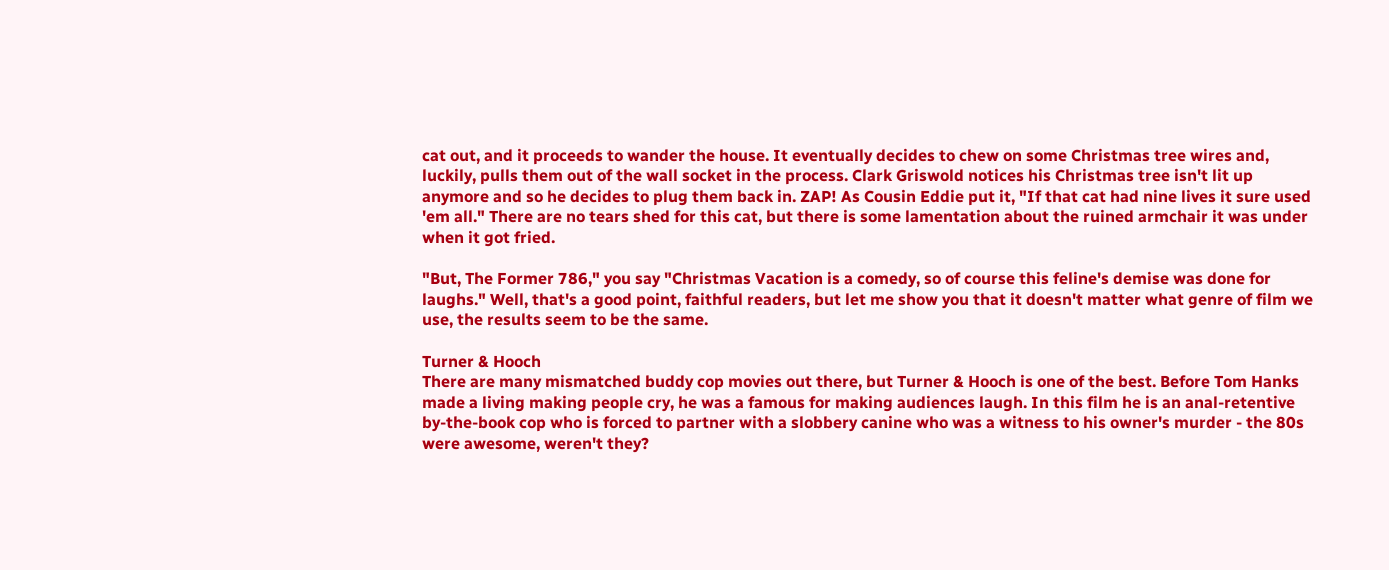cat out, and it proceeds to wander the house. It eventually decides to chew on some Christmas tree wires and, luckily, pulls them out of the wall socket in the process. Clark Griswold notices his Christmas tree isn't lit up anymore and so he decides to plug them back in. ZAP! As Cousin Eddie put it, "If that cat had nine lives it sure used 'em all." There are no tears shed for this cat, but there is some lamentation about the ruined armchair it was under when it got fried.

"But, The Former 786," you say "Christmas Vacation is a comedy, so of course this feline's demise was done for laughs." Well, that's a good point, faithful readers, but let me show you that it doesn't matter what genre of film we use, the results seem to be the same.

Turner & Hooch
There are many mismatched buddy cop movies out there, but Turner & Hooch is one of the best. Before Tom Hanks made a living making people cry, he was a famous for making audiences laugh. In this film he is an anal-retentive by-the-book cop who is forced to partner with a slobbery canine who was a witness to his owner's murder - the 80s were awesome, weren't they?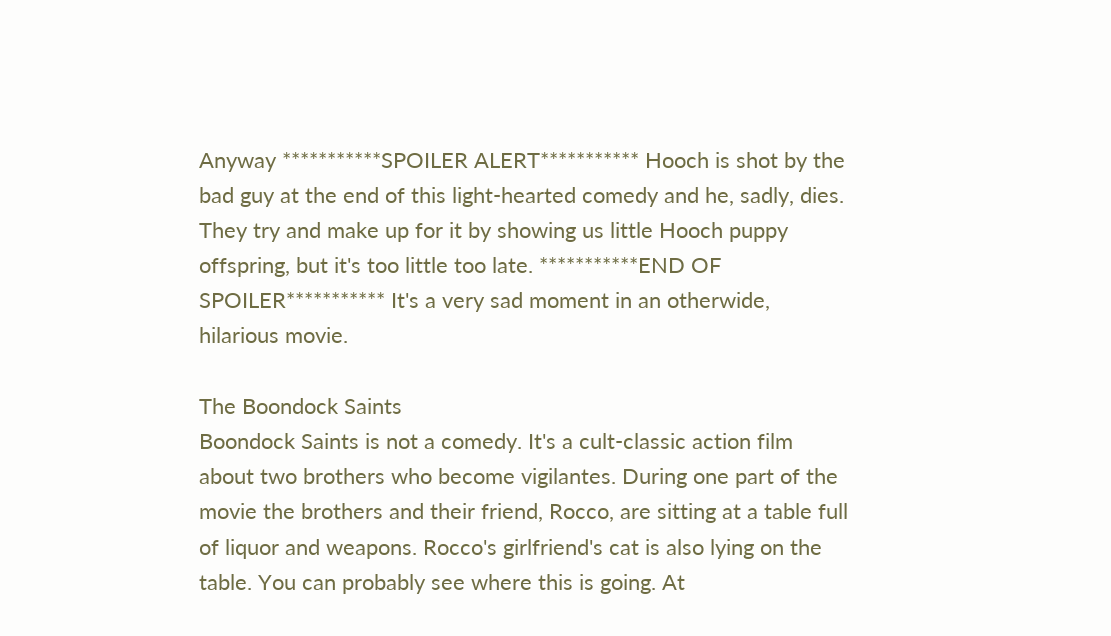Anyway ***********SPOILER ALERT*********** Hooch is shot by the bad guy at the end of this light-hearted comedy and he, sadly, dies. They try and make up for it by showing us little Hooch puppy offspring, but it's too little too late. ***********END OF SPOILER*********** It's a very sad moment in an otherwide, hilarious movie.

The Boondock Saints
Boondock Saints is not a comedy. It's a cult-classic action film about two brothers who become vigilantes. During one part of the movie the brothers and their friend, Rocco, are sitting at a table full of liquor and weapons. Rocco's girlfriend's cat is also lying on the table. You can probably see where this is going. At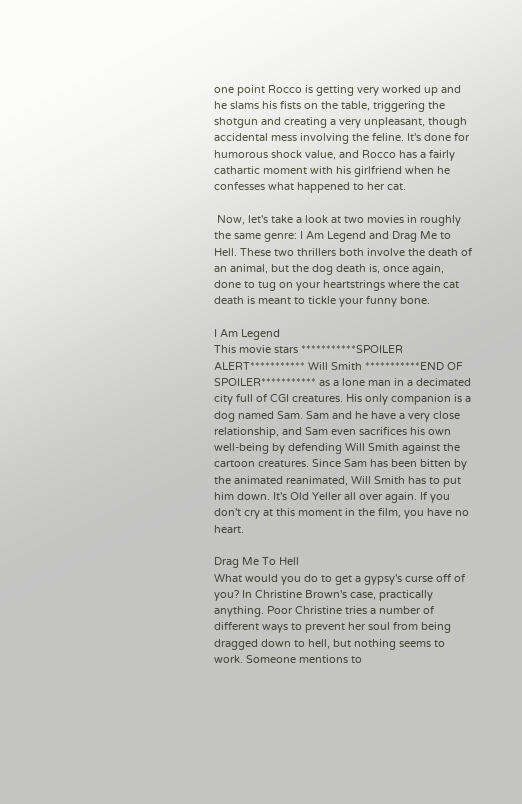one point Rocco is getting very worked up and he slams his fists on the table, triggering the shotgun and creating a very unpleasant, though accidental mess involving the feline. It's done for humorous shock value, and Rocco has a fairly cathartic moment with his girlfriend when he confesses what happened to her cat.

 Now, let's take a look at two movies in roughly the same genre: I Am Legend and Drag Me to Hell. These two thrillers both involve the death of an animal, but the dog death is, once again, done to tug on your heartstrings where the cat death is meant to tickle your funny bone.

I Am Legend
This movie stars ***********SPOILER ALERT*********** Will Smith ***********END OF SPOILER*********** as a lone man in a decimated city full of CGI creatures. His only companion is a dog named Sam. Sam and he have a very close relationship, and Sam even sacrifices his own well-being by defending Will Smith against the cartoon creatures. Since Sam has been bitten by the animated reanimated, Will Smith has to put him down. It's Old Yeller all over again. If you don't cry at this moment in the film, you have no heart.

Drag Me To Hell
What would you do to get a gypsy's curse off of you? In Christine Brown's case, practically anything. Poor Christine tries a number of different ways to prevent her soul from being dragged down to hell, but nothing seems to work. Someone mentions to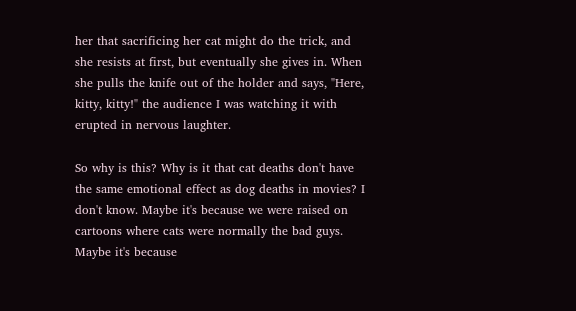her that sacrificing her cat might do the trick, and she resists at first, but eventually she gives in. When she pulls the knife out of the holder and says, "Here, kitty, kitty!" the audience I was watching it with erupted in nervous laughter.

So why is this? Why is it that cat deaths don't have the same emotional effect as dog deaths in movies? I don't know. Maybe it's because we were raised on cartoons where cats were normally the bad guys. Maybe it's because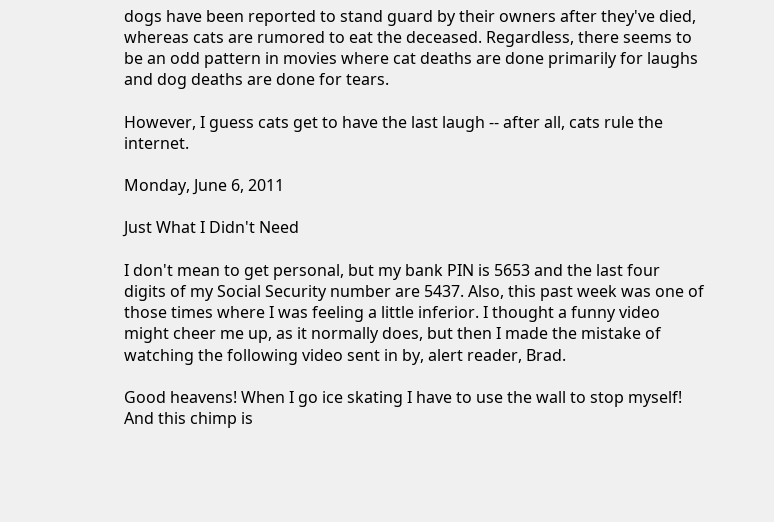dogs have been reported to stand guard by their owners after they've died, whereas cats are rumored to eat the deceased. Regardless, there seems to be an odd pattern in movies where cat deaths are done primarily for laughs and dog deaths are done for tears.

However, I guess cats get to have the last laugh -- after all, cats rule the internet.

Monday, June 6, 2011

Just What I Didn't Need

I don't mean to get personal, but my bank PIN is 5653 and the last four digits of my Social Security number are 5437. Also, this past week was one of those times where I was feeling a little inferior. I thought a funny video might cheer me up, as it normally does, but then I made the mistake of watching the following video sent in by, alert reader, Brad.

Good heavens! When I go ice skating I have to use the wall to stop myself! And this chimp is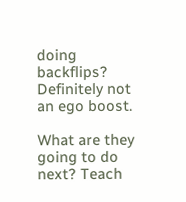doing backflips? Definitely not an ego boost.

What are they going to do next? Teach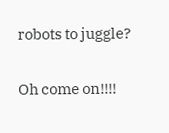robots to juggle?

Oh come on!!!!